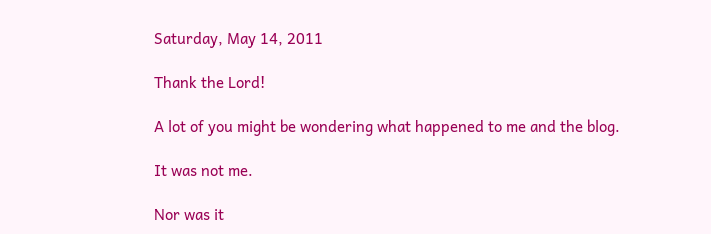Saturday, May 14, 2011

Thank the Lord!

A lot of you might be wondering what happened to me and the blog.

It was not me.

Nor was it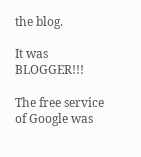the blog.

It was BLOGGER!!!

The free service of Google was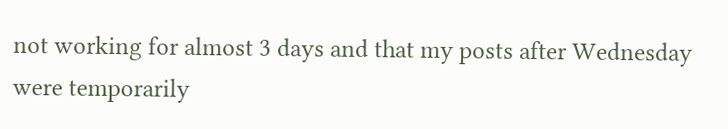not working for almost 3 days and that my posts after Wednesday were temporarily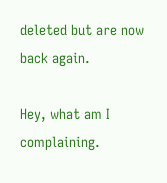deleted but are now back again.

Hey, what am I complaining.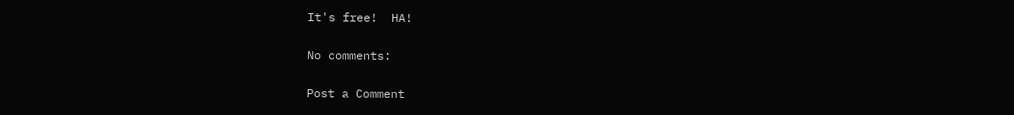It's free!  HA!

No comments:

Post a Comment